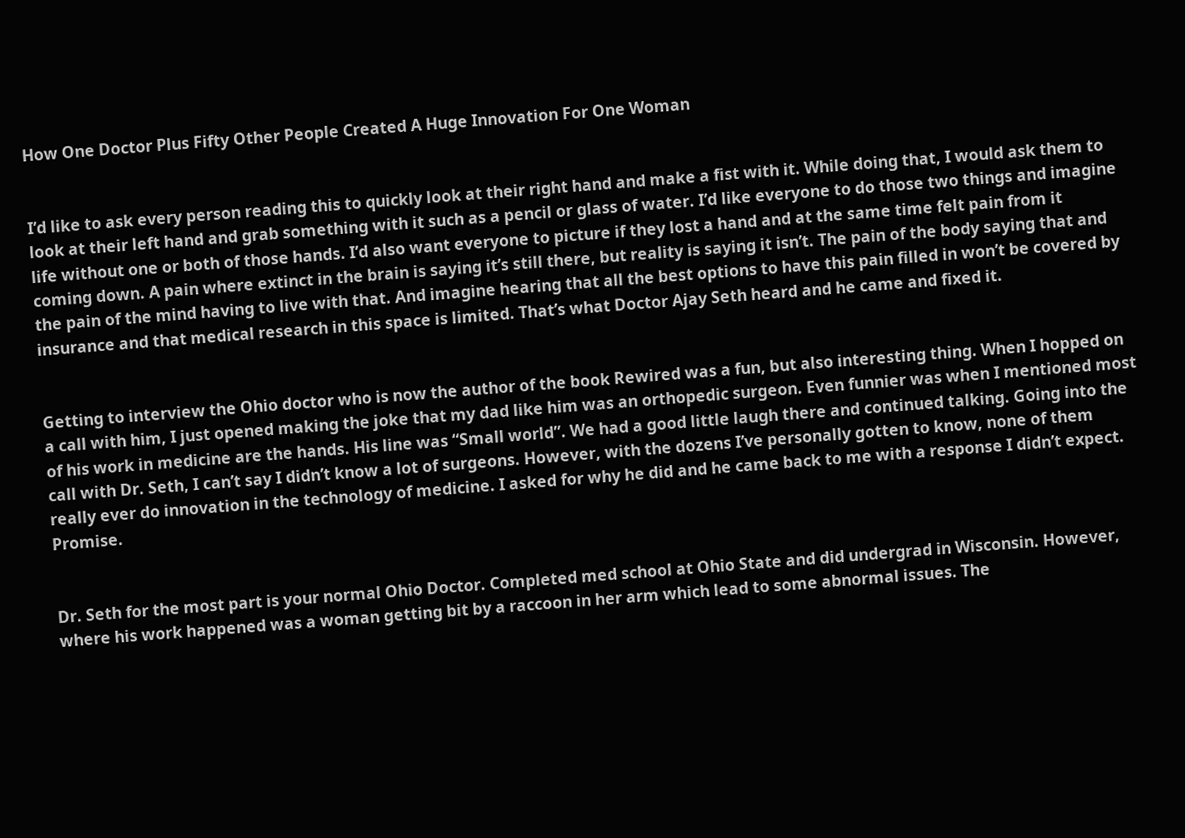How One Doctor Plus Fifty Other People Created A Huge Innovation For One Woman


I’d like to ask every person reading this to quickly look at their right hand and make a fist with it. While doing that, I would ask them to look at their left hand and grab something with it such as a pencil or glass of water. I’d like everyone to do those two things and imagine life without one or both of those hands. I’d also want everyone to picture if they lost a hand and at the same time felt pain from it coming down. A pain where extinct in the brain is saying it’s still there, but reality is saying it isn’t. The pain of the body saying that and the pain of the mind having to live with that. And imagine hearing that all the best options to have this pain filled in won’t be covered by insurance and that medical research in this space is limited. That’s what Doctor Ajay Seth heard and he came and fixed it.


Getting to interview the Ohio doctor who is now the author of the book Rewired was a fun, but also interesting thing. When I hopped on a call with him, I just opened making the joke that my dad like him was an orthopedic surgeon. Even funnier was when I mentioned most of his work in medicine are the hands. His line was “Small world”. We had a good little laugh there and continued talking. Going into the call with Dr. Seth, I can’t say I didn’t know a lot of surgeons. However, with the dozens I’ve personally gotten to know, none of them really ever do innovation in the technology of medicine. I asked for why he did and he came back to me with a response I didn’t expect. Promise.


Dr. Seth for the most part is your normal Ohio Doctor. Completed med school at Ohio State and did undergrad in Wisconsin. However, where his work happened was a woman getting bit by a raccoon in her arm which lead to some abnormal issues. The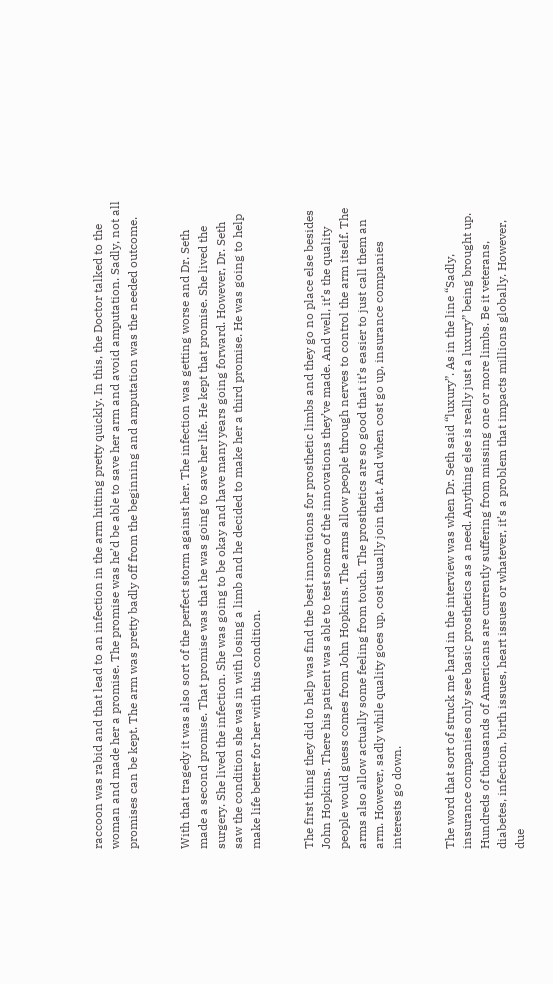raccoon was rabid and that lead to an infection in the arm hitting pretty quickly. In this, the Doctor talked to the woman and made her a promise. The promise was he’d be able to save her arm and avoid amputation. Sadly, not all promises can be kept. The arm was pretty badly off from the beginning and amputation was the needed outcome.


With that tragedy it was also sort of the perfect storm against her. The infection was getting worse and Dr. Seth made a second promise. That promise was that he was going to save her life. He kept that promise. She lived the surgery. She lived the infection. She was going to be okay and have many years going forward. However, Dr. Seth saw the condition she was in with losing a limb and he decided to make her a third promise. He was going to help make life better for her with this condition.


The first thing they did to help was find the best innovations for prosthetic limbs and they go no place else besides John Hopkins. There his patient was able to test some of the innovations they’ve made. And well, it’s the quality people would guess comes from John Hopkins. The arms allow people through nerves to control the arm itself. The arms also allow actually some feeling from touch. The prosthetics are so good that it’s easier to just call them an arm. However, sadly while quality goes up, cost usually join that. And when cost go up, insurance companies interests go down.


The word that sort of struck me hard in the interview was when Dr. Seth said “luxury”. As in the line “Sadly, insurance companies only see basic prosthetics as a need. Anything else is really just a luxury” being brought up. Hundreds of thousands of Americans are currently suffering from missing one or more limbs. Be it veterans, diabetes, infection, birth issues, heart issues or whatever, it’s a problem that impacts millions globally. However, due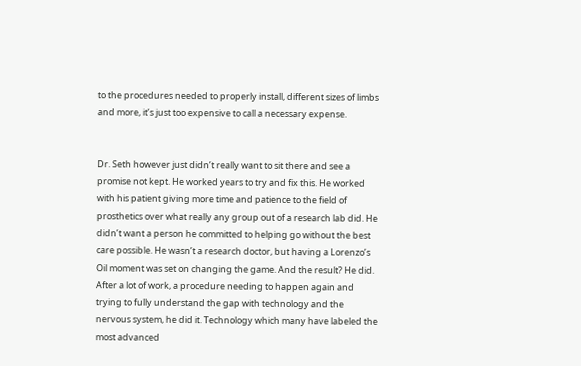to the procedures needed to properly install, different sizes of limbs and more, it’s just too expensive to call a necessary expense.


Dr. Seth however just didn’t really want to sit there and see a promise not kept. He worked years to try and fix this. He worked with his patient giving more time and patience to the field of prosthetics over what really any group out of a research lab did. He didn’t want a person he committed to helping go without the best care possible. He wasn’t a research doctor, but having a Lorenzo’s Oil moment was set on changing the game. And the result? He did. After a lot of work, a procedure needing to happen again and trying to fully understand the gap with technology and the nervous system, he did it. Technology which many have labeled the most advanced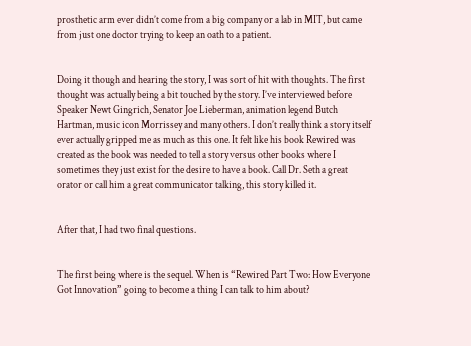prosthetic arm ever didn’t come from a big company or a lab in MIT, but came from just one doctor trying to keep an oath to a patient.


Doing it though and hearing the story, I was sort of hit with thoughts. The first thought was actually being a bit touched by the story. I’ve interviewed before Speaker Newt Gingrich, Senator Joe Lieberman, animation legend Butch Hartman, music icon Morrissey and many others. I don’t really think a story itself ever actually gripped me as much as this one. It felt like his book Rewired was created as the book was needed to tell a story versus other books where I sometimes they just exist for the desire to have a book. Call Dr. Seth a great orator or call him a great communicator talking, this story killed it.


After that, I had two final questions.


The first being where is the sequel. When is “Rewired Part Two: How Everyone Got Innovation” going to become a thing I can talk to him about?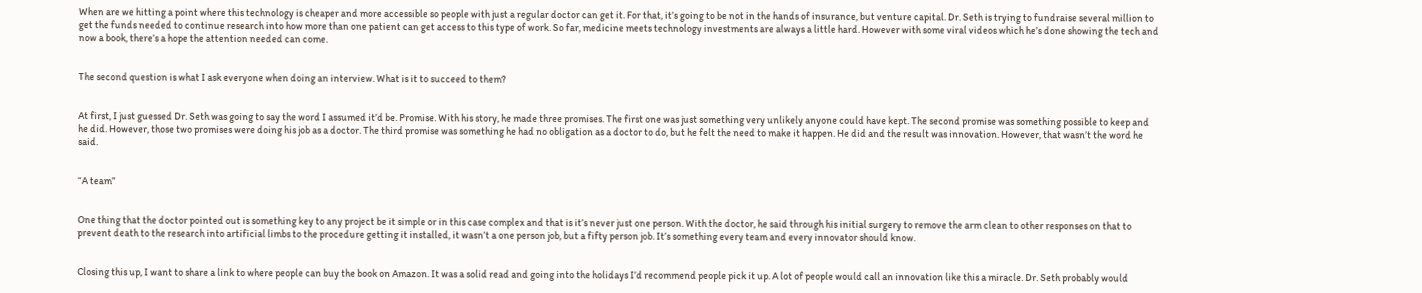When are we hitting a point where this technology is cheaper and more accessible so people with just a regular doctor can get it. For that, it’s going to be not in the hands of insurance, but venture capital. Dr. Seth is trying to fundraise several million to get the funds needed to continue research into how more than one patient can get access to this type of work. So far, medicine meets technology investments are always a little hard. However with some viral videos which he’s done showing the tech and now a book, there’s a hope the attention needed can come.


The second question is what I ask everyone when doing an interview. What is it to succeed to them?


At first, I just guessed Dr. Seth was going to say the word I assumed it’d be. Promise. With his story, he made three promises. The first one was just something very unlikely anyone could have kept. The second promise was something possible to keep and he did. However, those two promises were doing his job as a doctor. The third promise was something he had no obligation as a doctor to do, but he felt the need to make it happen. He did and the result was innovation. However, that wasn’t the word he said.


“A team”


One thing that the doctor pointed out is something key to any project be it simple or in this case complex and that is it’s never just one person. With the doctor, he said through his initial surgery to remove the arm clean to other responses on that to prevent death to the research into artificial limbs to the procedure getting it installed, it wasn’t a one person job, but a fifty person job. It’s something every team and every innovator should know.


Closing this up, I want to share a link to where people can buy the book on Amazon. It was a solid read and going into the holidays I’d recommend people pick it up. A lot of people would call an innovation like this a miracle. Dr. Seth probably would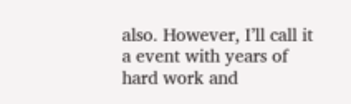also. However, I’ll call it a event with years of hard work and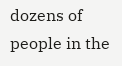dozens of people in the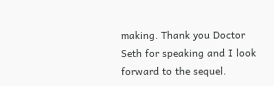making. Thank you Doctor Seth for speaking and I look forward to the sequel.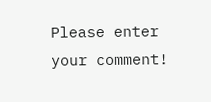Please enter your comment!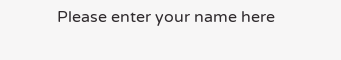Please enter your name here